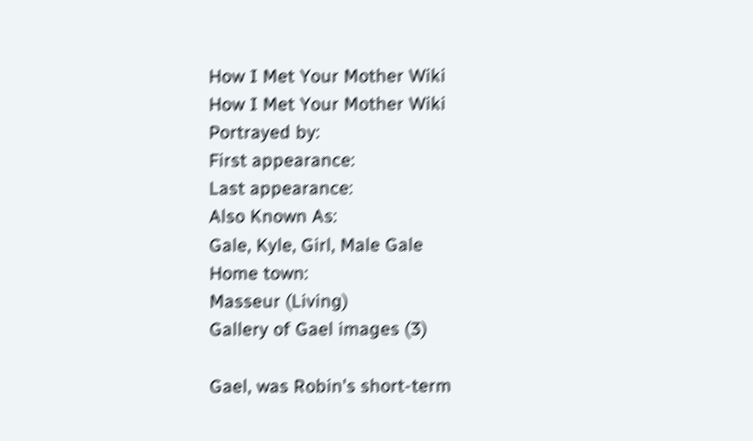How I Met Your Mother Wiki
How I Met Your Mother Wiki
Portrayed by:
First appearance:
Last appearance:
Also Known As:
Gale, Kyle, Girl, Male Gale
Home town:
Masseur (Living)
Gallery of Gael images (3)

Gael, was Robin's short-term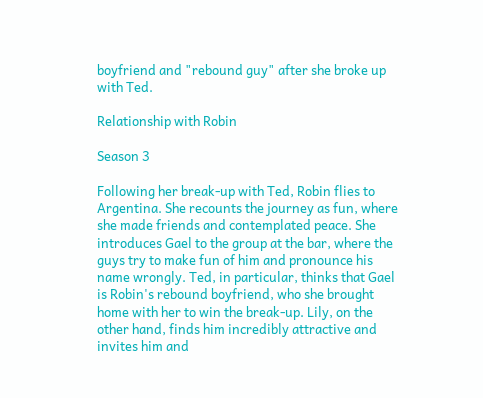boyfriend and "rebound guy" after she broke up with Ted.

Relationship with Robin

Season 3

Following her break-up with Ted, Robin flies to Argentina. She recounts the journey as fun, where she made friends and contemplated peace. She introduces Gael to the group at the bar, where the guys try to make fun of him and pronounce his name wrongly. Ted, in particular, thinks that Gael is Robin's rebound boyfriend, who she brought home with her to win the break-up. Lily, on the other hand, finds him incredibly attractive and invites him and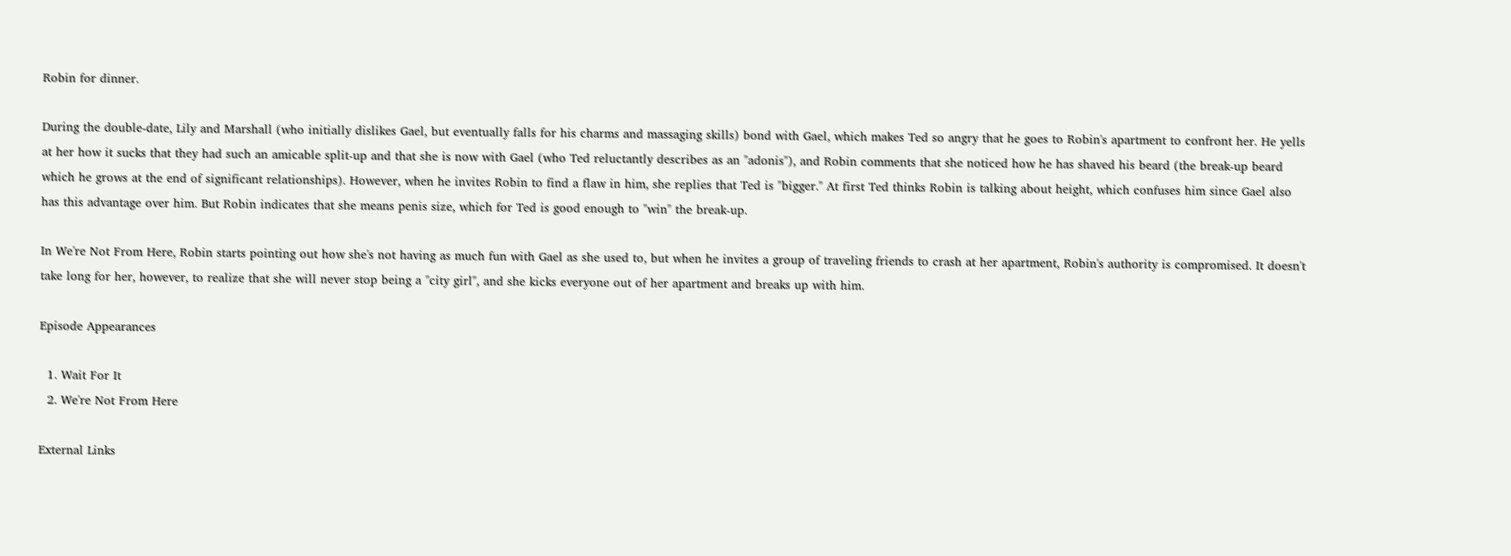Robin for dinner.

During the double-date, Lily and Marshall (who initially dislikes Gael, but eventually falls for his charms and massaging skills) bond with Gael, which makes Ted so angry that he goes to Robin's apartment to confront her. He yells at her how it sucks that they had such an amicable split-up and that she is now with Gael (who Ted reluctantly describes as an "adonis"), and Robin comments that she noticed how he has shaved his beard (the break-up beard which he grows at the end of significant relationships). However, when he invites Robin to find a flaw in him, she replies that Ted is "bigger." At first Ted thinks Robin is talking about height, which confuses him since Gael also has this advantage over him. But Robin indicates that she means penis size, which for Ted is good enough to "win" the break-up.

In We're Not From Here, Robin starts pointing out how she's not having as much fun with Gael as she used to, but when he invites a group of traveling friends to crash at her apartment, Robin's authority is compromised. It doesn't take long for her, however, to realize that she will never stop being a "city girl", and she kicks everyone out of her apartment and breaks up with him.

Episode Appearances

  1. Wait For It
  2. We're Not From Here

External Links